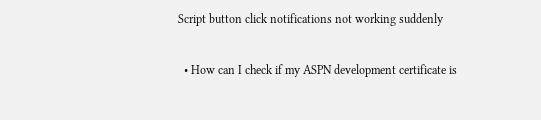Script button click notifications not working suddenly

  • How can I check if my ASPN development certificate is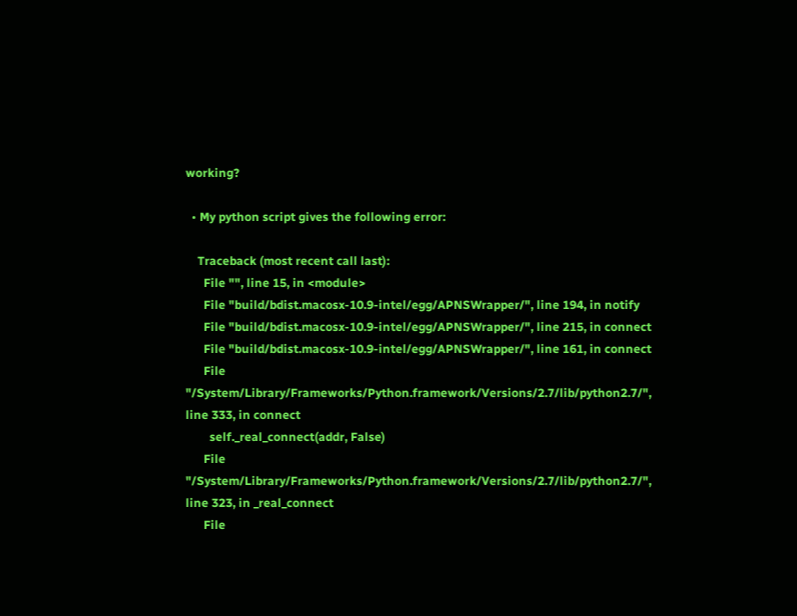working?

  • My python script gives the following error:

    Traceback (most recent call last):
      File "", line 15, in <module>
      File "build/bdist.macosx-10.9-intel/egg/APNSWrapper/", line 194, in notify
      File "build/bdist.macosx-10.9-intel/egg/APNSWrapper/", line 215, in connect
      File "build/bdist.macosx-10.9-intel/egg/APNSWrapper/", line 161, in connect
      File "/System/Library/Frameworks/Python.framework/Versions/2.7/lib/python2.7/", line 333, in connect
        self._real_connect(addr, False)
      File "/System/Library/Frameworks/Python.framework/Versions/2.7/lib/python2.7/", line 323, in _real_connect
      File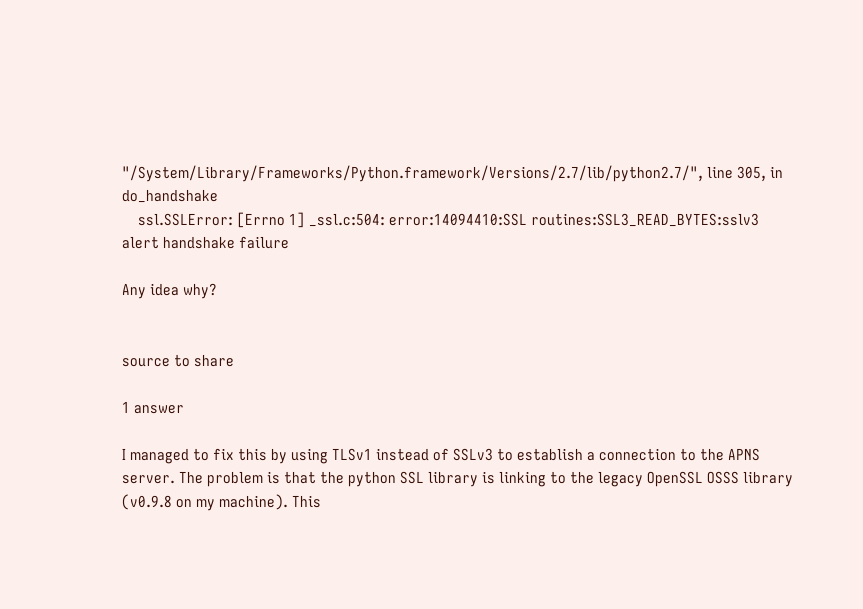"/System/Library/Frameworks/Python.framework/Versions/2.7/lib/python2.7/", line 305, in do_handshake
    ssl.SSLError: [Errno 1] _ssl.c:504: error:14094410:SSL routines:SSL3_READ_BYTES:sslv3 alert handshake failure

Any idea why?


source to share

1 answer

I managed to fix this by using TLSv1 instead of SSLv3 to establish a connection to the APNS server. The problem is that the python SSL library is linking to the legacy OpenSSL OSSS library (v0.9.8 on my machine). This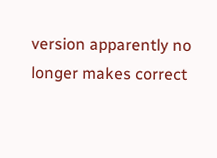version apparently no longer makes correct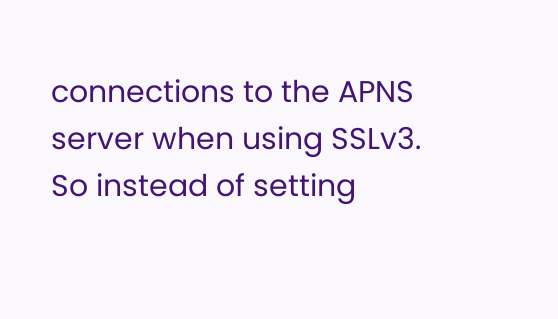connections to the APNS server when using SSLv3. So instead of setting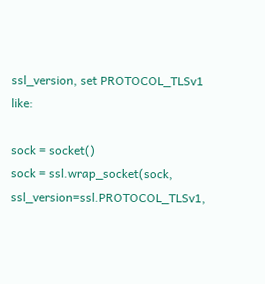ssl_version, set PROTOCOL_TLSv1 like:

sock = socket()
sock = ssl.wrap_socket(sock, ssl_version=ssl.PROTOCOL_TLSv1,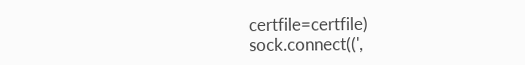certfile=certfile)
sock.connect((',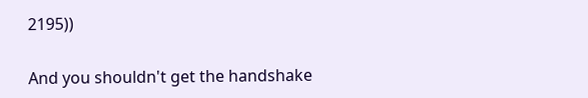2195))


And you shouldn't get the handshake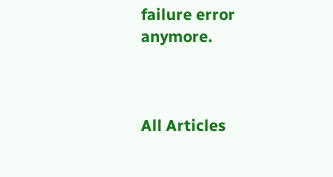failure error anymore.



All Articles